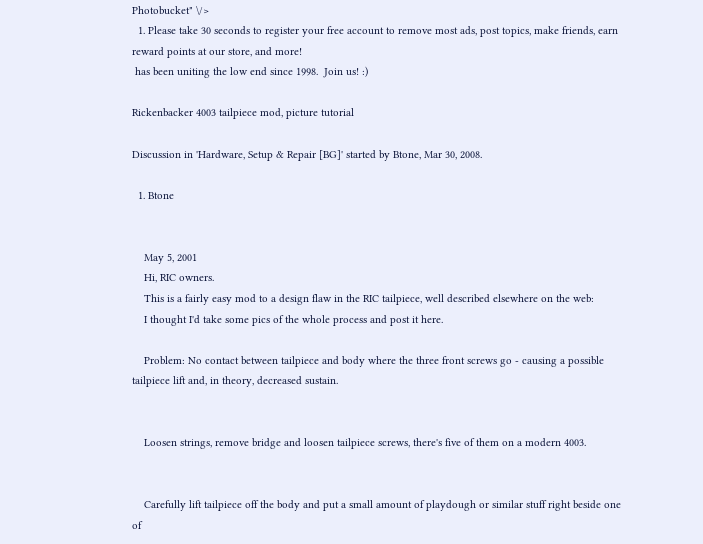Photobucket" \/>
  1. Please take 30 seconds to register your free account to remove most ads, post topics, make friends, earn reward points at our store, and more!
 has been uniting the low end since 1998.  Join us! :)

Rickenbacker 4003 tailpiece mod, picture tutorial

Discussion in 'Hardware, Setup & Repair [BG]' started by Btone, Mar 30, 2008.

  1. Btone


    May 5, 2001
    Hi, RIC owners.
    This is a fairly easy mod to a design flaw in the RIC tailpiece, well described elsewhere on the web:
    I thought I'd take some pics of the whole process and post it here.

    Problem: No contact between tailpiece and body where the three front screws go - causing a possible tailpiece lift and, in theory, decreased sustain.


    Loosen strings, remove bridge and loosen tailpiece screws, there's five of them on a modern 4003.


    Carefully lift tailpiece off the body and put a small amount of playdough or similar stuff right beside one of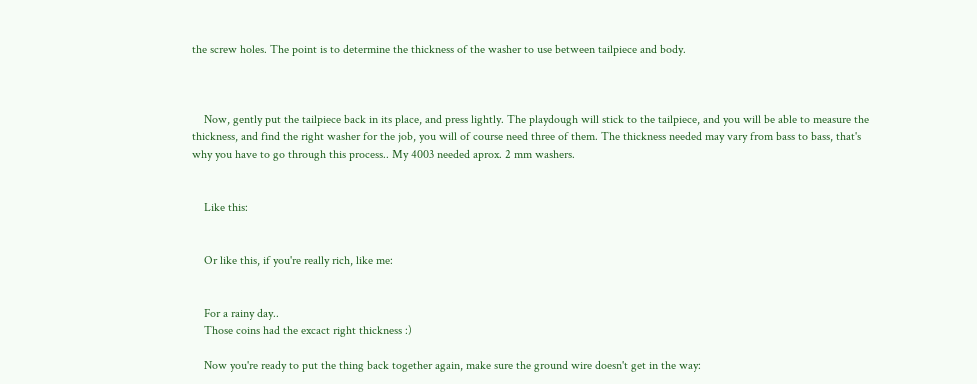the screw holes. The point is to determine the thickness of the washer to use between tailpiece and body.



    Now, gently put the tailpiece back in its place, and press lightly. The playdough will stick to the tailpiece, and you will be able to measure the thickness, and find the right washer for the job, you will of course need three of them. The thickness needed may vary from bass to bass, that's why you have to go through this process.. My 4003 needed aprox. 2 mm washers.


    Like this:


    Or like this, if you're really rich, like me:


    For a rainy day..
    Those coins had the excact right thickness :)

    Now you're ready to put the thing back together again, make sure the ground wire doesn't get in the way: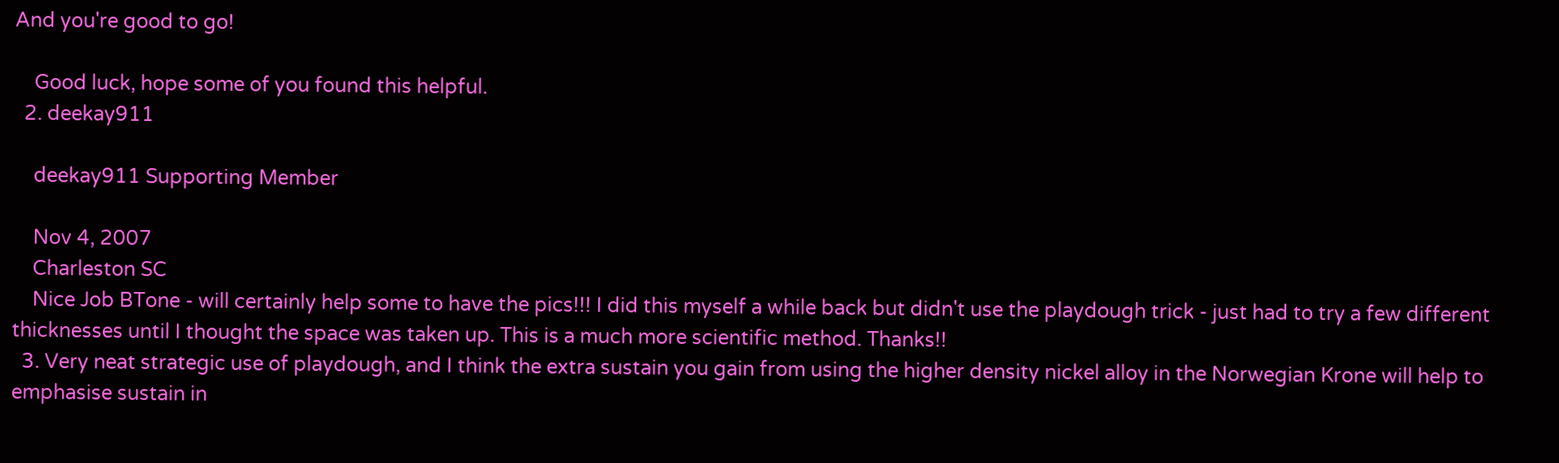And you're good to go!

    Good luck, hope some of you found this helpful.
  2. deekay911

    deekay911 Supporting Member

    Nov 4, 2007
    Charleston SC
    Nice Job BTone - will certainly help some to have the pics!!! I did this myself a while back but didn't use the playdough trick - just had to try a few different thicknesses until I thought the space was taken up. This is a much more scientific method. Thanks!!
  3. Very neat strategic use of playdough, and I think the extra sustain you gain from using the higher density nickel alloy in the Norwegian Krone will help to emphasise sustain in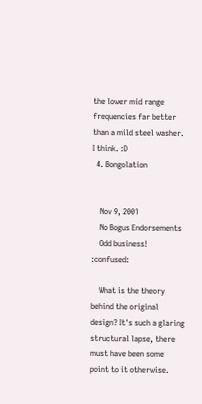the lower mid range frequencies far better than a mild steel washer. I think. :D
  4. Bongolation


    Nov 9, 2001
    No Bogus Endorsements
    Odd business! :confused:

    What is the theory behind the original design? It's such a glaring structural lapse, there must have been some point to it otherwise.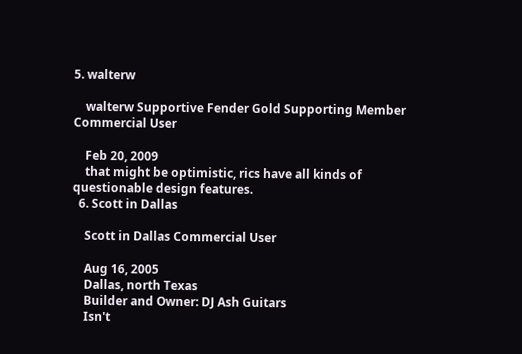5. walterw

    walterw Supportive Fender Gold Supporting Member Commercial User

    Feb 20, 2009
    that might be optimistic, rics have all kinds of questionable design features.
  6. Scott in Dallas

    Scott in Dallas Commercial User

    Aug 16, 2005
    Dallas, north Texas
    Builder and Owner: DJ Ash Guitars
    Isn't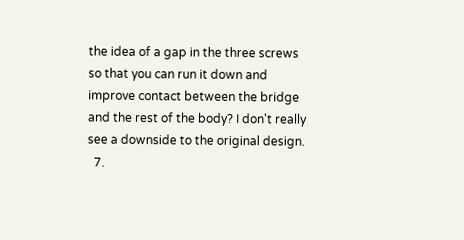the idea of a gap in the three screws so that you can run it down and improve contact between the bridge and the rest of the body? I don't really see a downside to the original design.
  7.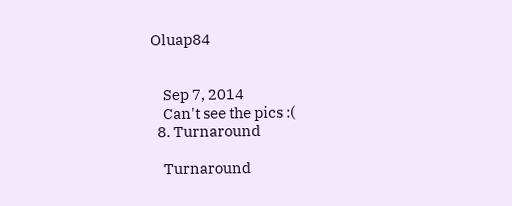Oluap84


    Sep 7, 2014
    Can't see the pics :(
  8. Turnaround

    Turnaround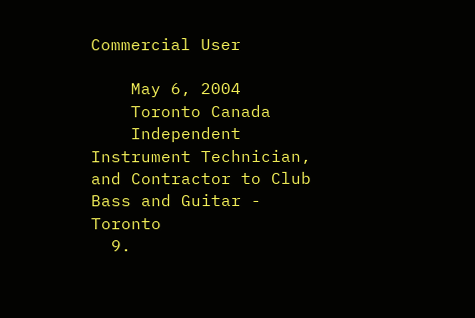Commercial User

    May 6, 2004
    Toronto Canada
    Independent Instrument Technician, and Contractor to Club Bass and Guitar - Toronto
  9.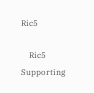Ric5

    Ric5 Supporting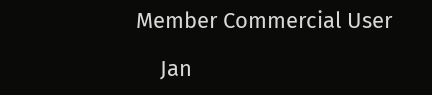Member Commercial User

    Jan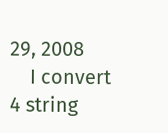29, 2008
    I convert 4 string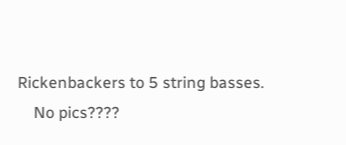Rickenbackers to 5 string basses.
    No pics????